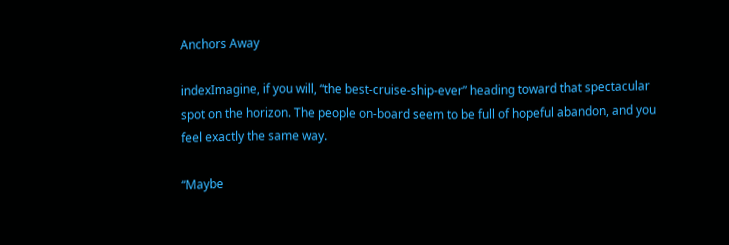Anchors Away

indexImagine, if you will, “the best-cruise-ship-ever” heading toward that spectacular spot on the horizon. The people on-board seem to be full of hopeful abandon, and you feel exactly the same way.

“Maybe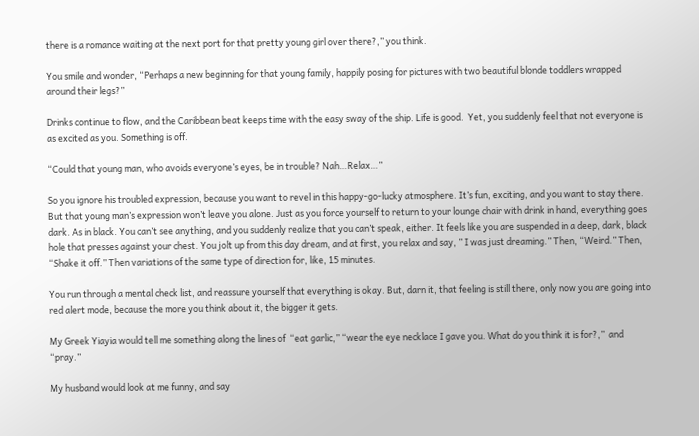there is a romance waiting at the next port for that pretty young girl over there?,” you think.

You smile and wonder, “Perhaps a new beginning for that young family, happily posing for pictures with two beautiful blonde toddlers wrapped around their legs?”

Drinks continue to flow, and the Caribbean beat keeps time with the easy sway of the ship. Life is good.  Yet, you suddenly feel that not everyone is as excited as you. Something is off.

“Could that young man, who avoids everyone’s eyes, be in trouble? Nah…Relax…”

So you ignore his troubled expression, because you want to revel in this happy-go-lucky atmosphere. It’s fun, exciting, and you want to stay there. But that young man’s expression won’t leave you alone. Just as you force yourself to return to your lounge chair with drink in hand, everything goes dark. As in black. You can’t see anything, and you suddenly realize that you can’t speak, either. It feels like you are suspended in a deep, dark, black hole that presses against your chest. You jolt up from this day dream, and at first, you relax and say, ” I was just dreaming.” Then, “Weird.” Then, “Shake it off.” Then variations of the same type of direction for, like, 15 minutes.

You run through a mental check list, and reassure yourself that everything is okay. But, darn it, that feeling is still there, only now you are going into red alert mode, because the more you think about it, the bigger it gets.

My Greek Yiayia would tell me something along the lines of  “eat garlic,” “wear the eye necklace I gave you. What do you think it is for?,”  and “pray.”

My husband would look at me funny, and say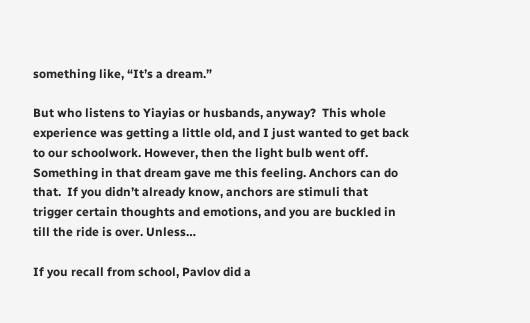something like, “It’s a dream.”

But who listens to Yiayias or husbands, anyway?  This whole experience was getting a little old, and I just wanted to get back to our schoolwork. However, then the light bulb went off. Something in that dream gave me this feeling. Anchors can do that.  If you didn’t already know, anchors are stimuli that trigger certain thoughts and emotions, and you are buckled in till the ride is over. Unless…

If you recall from school, Pavlov did a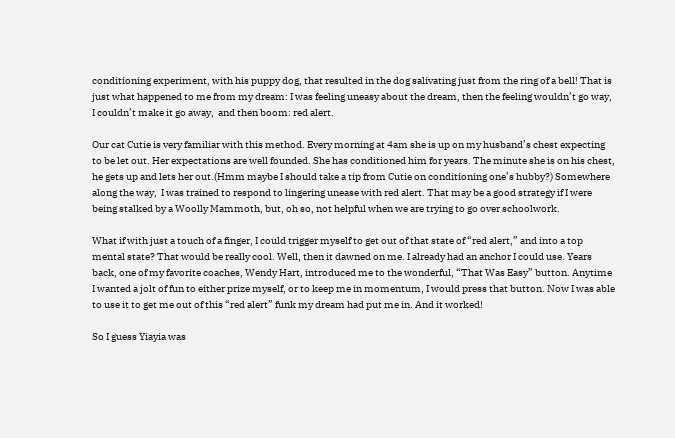conditioning experiment, with his puppy dog, that resulted in the dog salivating just from the ring of a bell! That is just what happened to me from my dream: I was feeling uneasy about the dream, then the feeling wouldn’t go way, I couldn’t make it go away,  and then boom: red alert.

Our cat Cutie is very familiar with this method. Every morning at 4am she is up on my husband’s chest expecting to be let out. Her expectations are well founded. She has conditioned him for years. The minute she is on his chest, he gets up and lets her out.(Hmm maybe I should take a tip from Cutie on conditioning one’s hubby?) Somewhere along the way,  I was trained to respond to lingering unease with red alert. That may be a good strategy if I were being stalked by a Woolly Mammoth, but, oh so, not helpful when we are trying to go over schoolwork.

What if with just a touch of a finger, I could trigger myself to get out of that state of “red alert,” and into a top mental state? That would be really cool. Well, then it dawned on me. I already had an anchor I could use. Years back, one of my favorite coaches, Wendy Hart, introduced me to the wonderful, “That Was Easy” button. Anytime I wanted a jolt of fun to either prize myself, or to keep me in momentum, I would press that button. Now I was able to use it to get me out of this “red alert” funk my dream had put me in. And it worked!

So I guess Yiayia was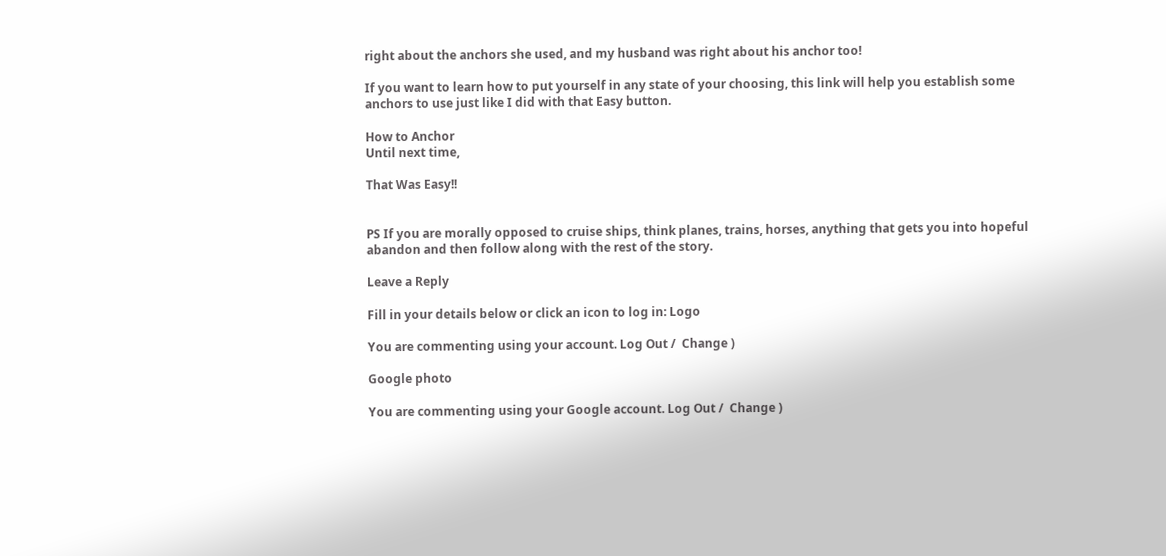right about the anchors she used, and my husband was right about his anchor too!

If you want to learn how to put yourself in any state of your choosing, this link will help you establish some anchors to use just like I did with that Easy button.

How to Anchor
Until next time,

That Was Easy!!


PS If you are morally opposed to cruise ships, think planes, trains, horses, anything that gets you into hopeful abandon and then follow along with the rest of the story.

Leave a Reply

Fill in your details below or click an icon to log in: Logo

You are commenting using your account. Log Out /  Change )

Google photo

You are commenting using your Google account. Log Out /  Change )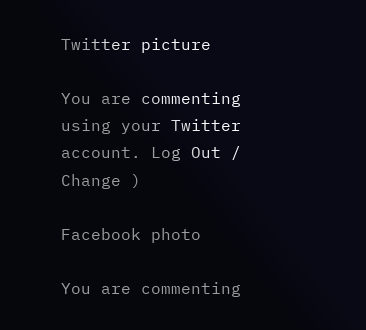Twitter picture

You are commenting using your Twitter account. Log Out /  Change )

Facebook photo

You are commenting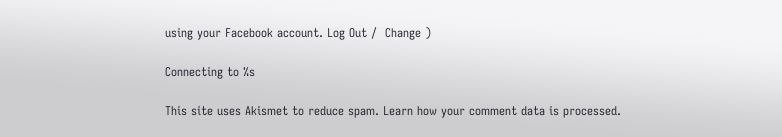using your Facebook account. Log Out /  Change )

Connecting to %s

This site uses Akismet to reduce spam. Learn how your comment data is processed.